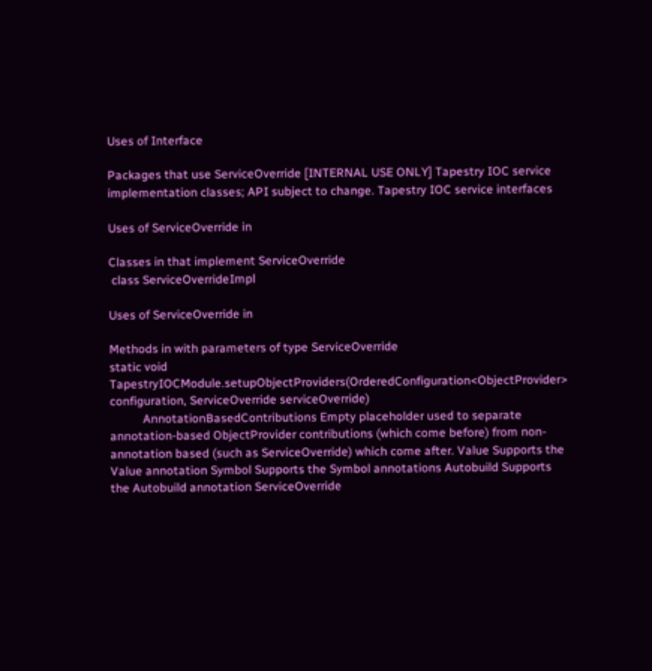Uses of Interface

Packages that use ServiceOverride [INTERNAL USE ONLY] Tapestry IOC service implementation classes; API subject to change. Tapestry IOC service interfaces

Uses of ServiceOverride in

Classes in that implement ServiceOverride
 class ServiceOverrideImpl

Uses of ServiceOverride in

Methods in with parameters of type ServiceOverride
static void TapestryIOCModule.setupObjectProviders(OrderedConfiguration<ObjectProvider> configuration, ServiceOverride serviceOverride)
           AnnotationBasedContributions Empty placeholder used to separate annotation-based ObjectProvider contributions (which come before) from non-annotation based (such as ServiceOverride) which come after. Value Supports the Value annotation Symbol Supports the Symbol annotations Autobuild Supports the Autobuild annotation ServiceOverride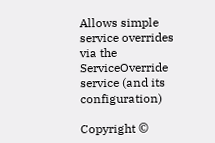Allows simple service overrides via the ServiceOverride service (and its configuration)

Copyright ©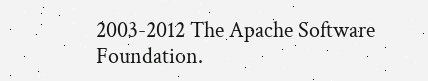2003-2012 The Apache Software Foundation.